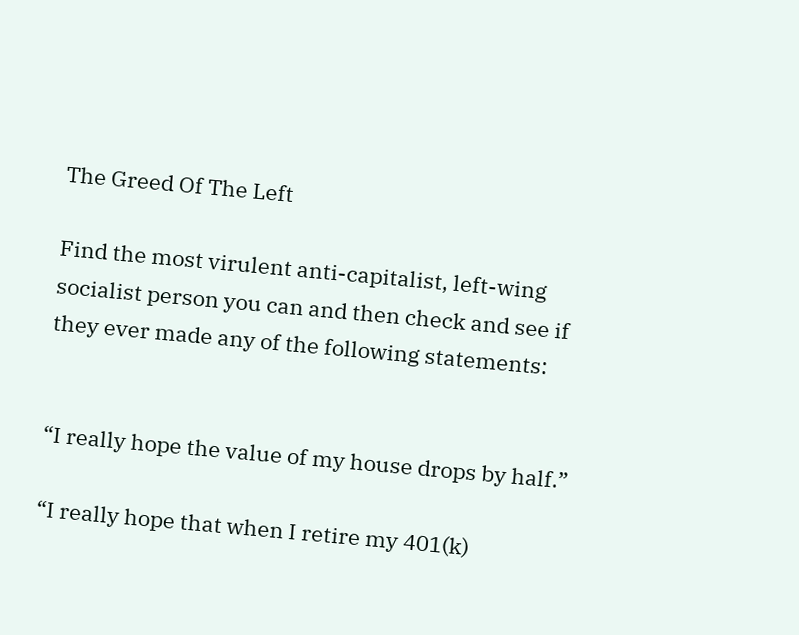The Greed Of The Left

Find the most virulent anti-capitalist, left-wing socialist person you can and then check and see if they ever made any of the following statements:


“I really hope the value of my house drops by half.”

“I really hope that when I retire my 401(k)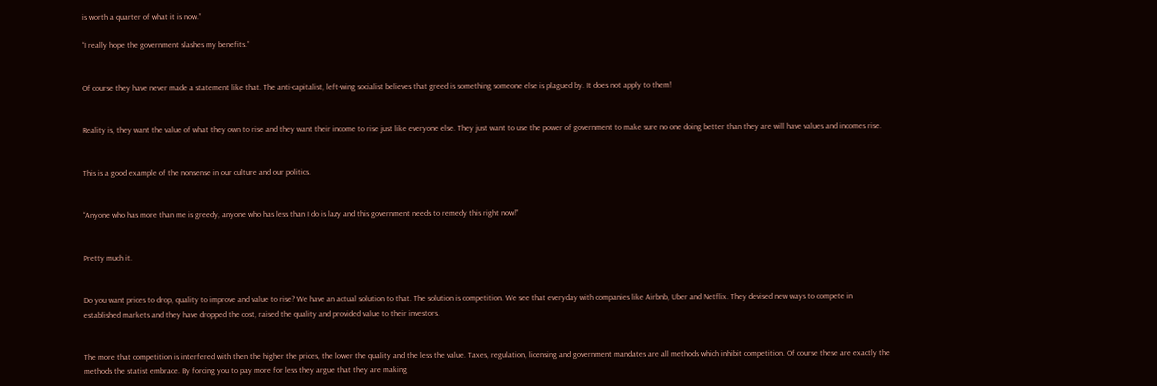is worth a quarter of what it is now.”

“I really hope the government slashes my benefits.”


Of course they have never made a statement like that. The anti-capitalist, left-wing socialist believes that greed is something someone else is plagued by. It does not apply to them!


Reality is, they want the value of what they own to rise and they want their income to rise just like everyone else. They just want to use the power of government to make sure no one doing better than they are will have values and incomes rise.


This is a good example of the nonsense in our culture and our politics.


“Anyone who has more than me is greedy, anyone who has less than I do is lazy and this government needs to remedy this right now!”


Pretty much it.


Do you want prices to drop, quality to improve and value to rise? We have an actual solution to that. The solution is competition. We see that everyday with companies like Airbnb, Uber and Netflix. They devised new ways to compete in established markets and they have dropped the cost, raised the quality and provided value to their investors.


The more that competition is interfered with then the higher the prices, the lower the quality and the less the value. Taxes, regulation, licensing and government mandates are all methods which inhibit competition. Of course these are exactly the methods the statist embrace. By forcing you to pay more for less they argue that they are making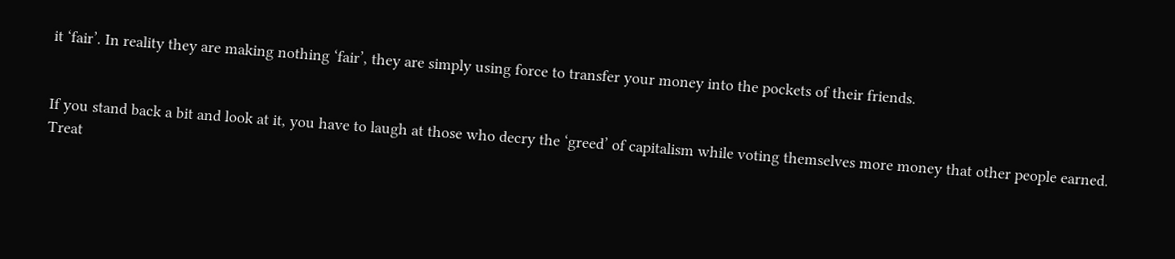it ‘fair’. In reality they are making nothing ‘fair’, they are simply using force to transfer your money into the pockets of their friends.


If you stand back a bit and look at it, you have to laugh at those who decry the ‘greed’ of capitalism while voting themselves more money that other people earned. Treat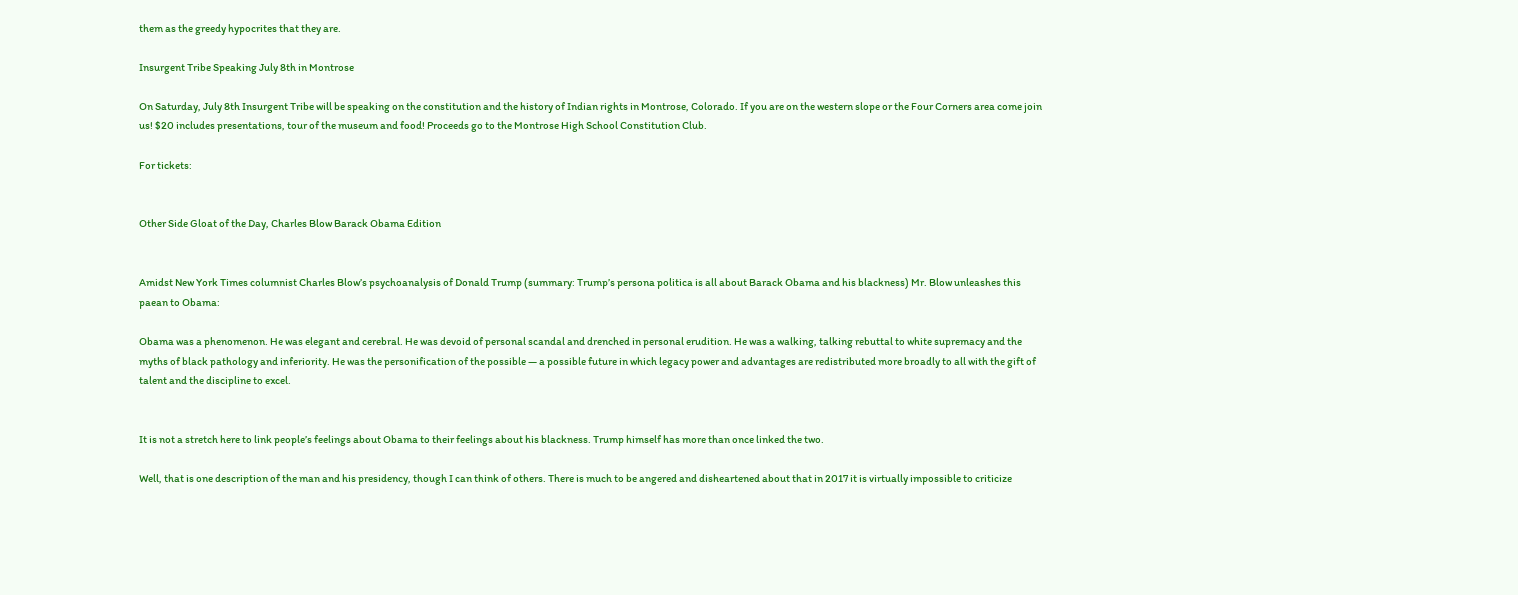them as the greedy hypocrites that they are.

Insurgent Tribe Speaking July 8th in Montrose

On Saturday, July 8th Insurgent Tribe will be speaking on the constitution and the history of Indian rights in Montrose, Colorado. If you are on the western slope or the Four Corners area come join us! $20 includes presentations, tour of the museum and food! Proceeds go to the Montrose High School Constitution Club.

For tickets:


Other Side Gloat of the Day, Charles Blow Barack Obama Edition


Amidst New York Times columnist Charles Blow’s psychoanalysis of Donald Trump (summary: Trump’s persona politica is all about Barack Obama and his blackness) Mr. Blow unleashes this paean to Obama:

Obama was a phenomenon. He was elegant and cerebral. He was devoid of personal scandal and drenched in personal erudition. He was a walking, talking rebuttal to white supremacy and the myths of black pathology and inferiority. He was the personification of the possible — a possible future in which legacy power and advantages are redistributed more broadly to all with the gift of talent and the discipline to excel.


It is not a stretch here to link people’s feelings about Obama to their feelings about his blackness. Trump himself has more than once linked the two.

Well, that is one description of the man and his presidency, though I can think of others. There is much to be angered and disheartened about that in 2017 it is virtually impossible to criticize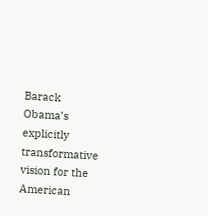Barack Obama’s explicitly transformative vision for the American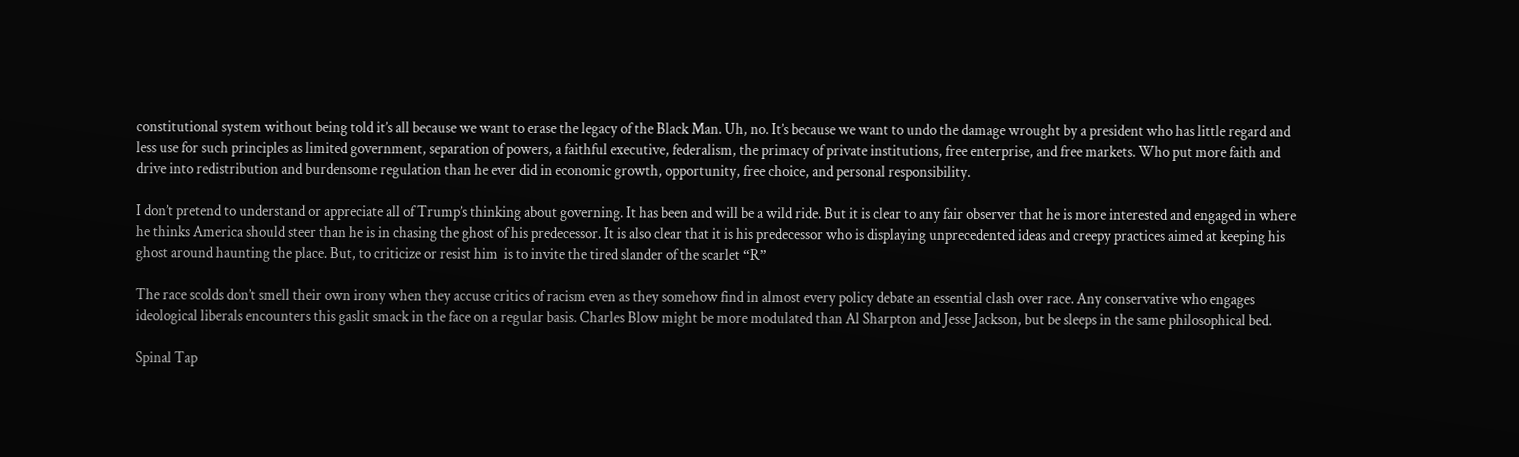constitutional system without being told it’s all because we want to erase the legacy of the Black Man. Uh, no. It’s because we want to undo the damage wrought by a president who has little regard and less use for such principles as limited government, separation of powers, a faithful executive, federalism, the primacy of private institutions, free enterprise, and free markets. Who put more faith and drive into redistribution and burdensome regulation than he ever did in economic growth, opportunity, free choice, and personal responsibility.

I don’t pretend to understand or appreciate all of Trump’s thinking about governing. It has been and will be a wild ride. But it is clear to any fair observer that he is more interested and engaged in where he thinks America should steer than he is in chasing the ghost of his predecessor. It is also clear that it is his predecessor who is displaying unprecedented ideas and creepy practices aimed at keeping his ghost around haunting the place. But, to criticize or resist him  is to invite the tired slander of the scarlet “R”

The race scolds don’t smell their own irony when they accuse critics of racism even as they somehow find in almost every policy debate an essential clash over race. Any conservative who engages ideological liberals encounters this gaslit smack in the face on a regular basis. Charles Blow might be more modulated than Al Sharpton and Jesse Jackson, but be sleeps in the same philosophical bed.

Spinal Tap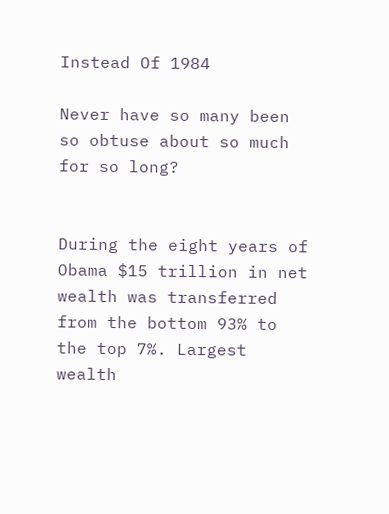Instead Of 1984

Never have so many been so obtuse about so much for so long?


During the eight years of Obama $15 trillion in net wealth was transferred from the bottom 93% to the top 7%. Largest wealth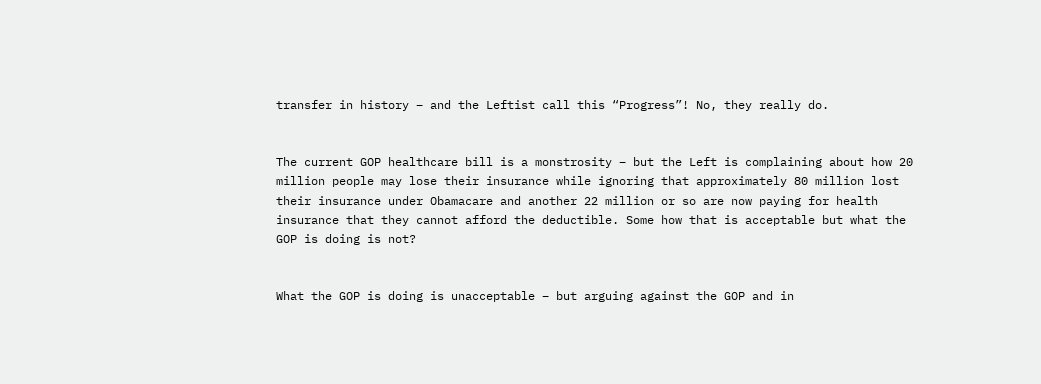transfer in history – and the Leftist call this “Progress”! No, they really do.


The current GOP healthcare bill is a monstrosity – but the Left is complaining about how 20 million people may lose their insurance while ignoring that approximately 80 million lost their insurance under Obamacare and another 22 million or so are now paying for health insurance that they cannot afford the deductible. Some how that is acceptable but what the GOP is doing is not?


What the GOP is doing is unacceptable – but arguing against the GOP and in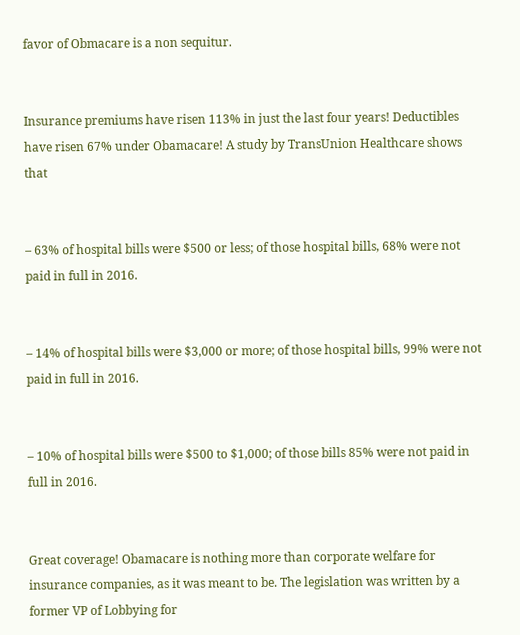favor of Obmacare is a non sequitur.


Insurance premiums have risen 113% in just the last four years! Deductibles have risen 67% under Obamacare! A study by TransUnion Healthcare shows that


– 63% of hospital bills were $500 or less; of those hospital bills, 68% were not paid in full in 2016.


– 14% of hospital bills were $3,000 or more; of those hospital bills, 99% were not paid in full in 2016.


– 10% of hospital bills were $500 to $1,000; of those bills 85% were not paid in full in 2016.


Great coverage! Obamacare is nothing more than corporate welfare for insurance companies, as it was meant to be. The legislation was written by a former VP of Lobbying for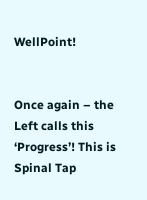WellPoint!


Once again – the Left calls this ‘Progress’! This is Spinal Tap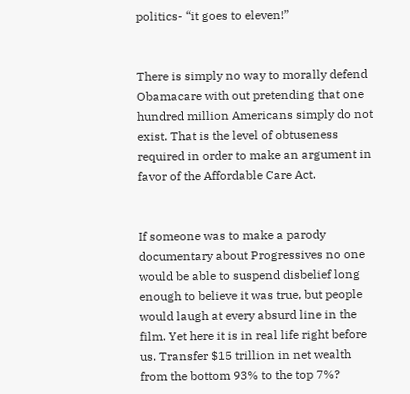politics- “it goes to eleven!”


There is simply no way to morally defend Obamacare with out pretending that one hundred million Americans simply do not exist. That is the level of obtuseness required in order to make an argument in favor of the Affordable Care Act.


If someone was to make a parody documentary about Progressives no one would be able to suspend disbelief long enough to believe it was true, but people would laugh at every absurd line in the film. Yet here it is in real life right before us. Transfer $15 trillion in net wealth from the bottom 93% to the top 7%?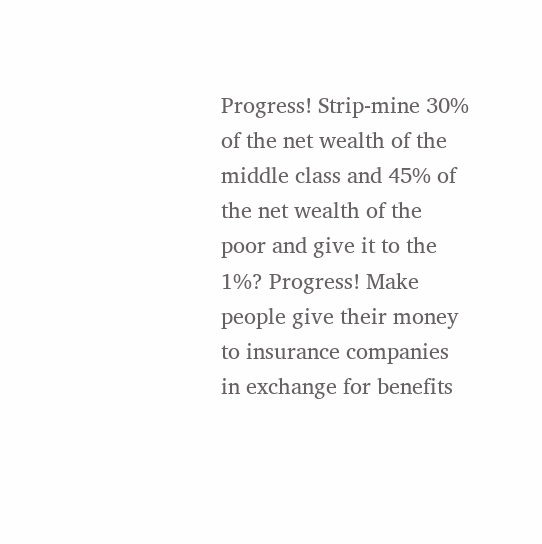Progress! Strip-mine 30% of the net wealth of the middle class and 45% of the net wealth of the poor and give it to the 1%? Progress! Make people give their money to insurance companies in exchange for benefits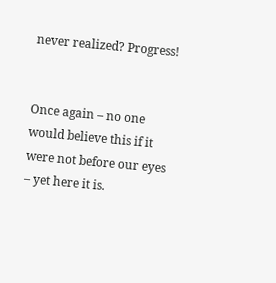never realized? Progress!


Once again – no one would believe this if it were not before our eyes – yet here it is.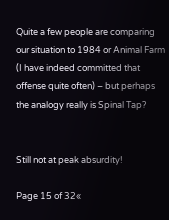Quite a few people are comparing our situation to 1984 or Animal Farm (I have indeed committed that offense quite often) – but perhaps the analogy really is Spinal Tap?


Still not at peak absurdity!

Page 15 of 32«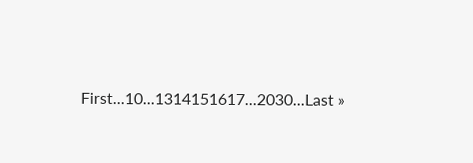First...10...1314151617...2030...Last »